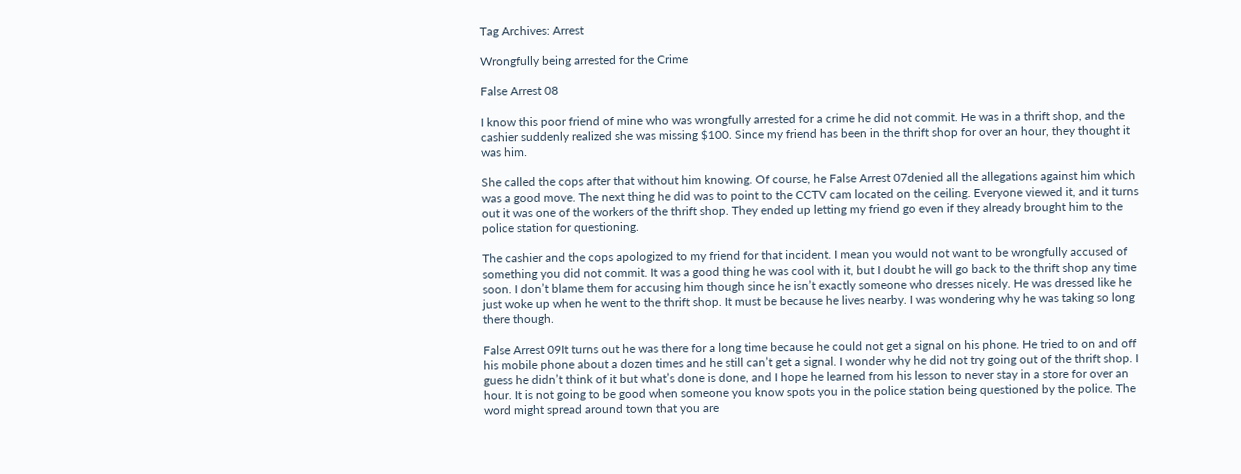Tag Archives: Arrest

Wrongfully being arrested for the Crime

False Arrest 08

I know this poor friend of mine who was wrongfully arrested for a crime he did not commit. He was in a thrift shop, and the cashier suddenly realized she was missing $100. Since my friend has been in the thrift shop for over an hour, they thought it was him.

She called the cops after that without him knowing. Of course, he False Arrest 07denied all the allegations against him which was a good move. The next thing he did was to point to the CCTV cam located on the ceiling. Everyone viewed it, and it turns out it was one of the workers of the thrift shop. They ended up letting my friend go even if they already brought him to the police station for questioning.

The cashier and the cops apologized to my friend for that incident. I mean you would not want to be wrongfully accused of something you did not commit. It was a good thing he was cool with it, but I doubt he will go back to the thrift shop any time soon. I don’t blame them for accusing him though since he isn’t exactly someone who dresses nicely. He was dressed like he just woke up when he went to the thrift shop. It must be because he lives nearby. I was wondering why he was taking so long there though.

False Arrest 09It turns out he was there for a long time because he could not get a signal on his phone. He tried to on and off his mobile phone about a dozen times and he still can’t get a signal. I wonder why he did not try going out of the thrift shop. I guess he didn’t think of it but what’s done is done, and I hope he learned from his lesson to never stay in a store for over an hour. It is not going to be good when someone you know spots you in the police station being questioned by the police. The word might spread around town that you are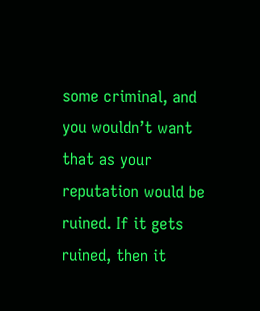some criminal, and you wouldn’t want that as your reputation would be ruined. If it gets ruined, then it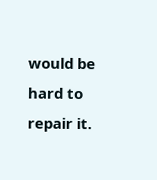would be hard to repair it.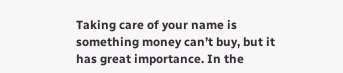Taking care of your name is something money can’t buy, but it has great importance. In the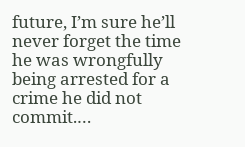future, I’m sure he’ll never forget the time he was wrongfully being arrested for a crime he did not commit.…